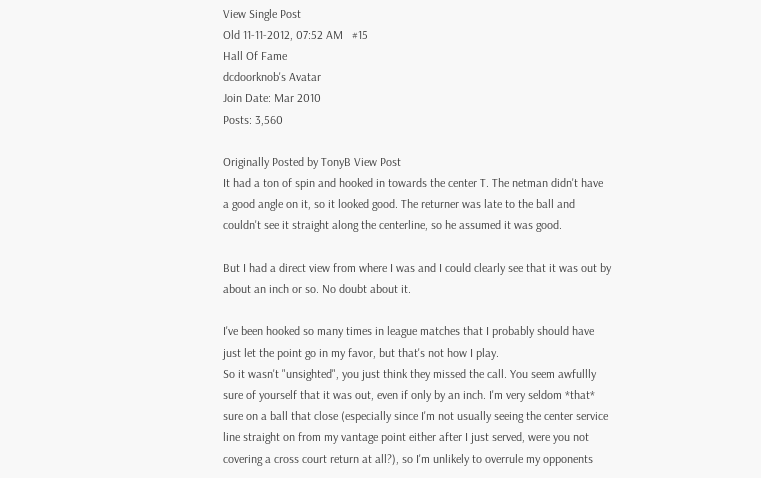View Single Post
Old 11-11-2012, 07:52 AM   #15
Hall Of Fame
dcdoorknob's Avatar
Join Date: Mar 2010
Posts: 3,560

Originally Posted by TonyB View Post
It had a ton of spin and hooked in towards the center T. The netman didn't have a good angle on it, so it looked good. The returner was late to the ball and couldn't see it straight along the centerline, so he assumed it was good.

But I had a direct view from where I was and I could clearly see that it was out by about an inch or so. No doubt about it.

I've been hooked so many times in league matches that I probably should have just let the point go in my favor, but that's not how I play.
So it wasn't "unsighted", you just think they missed the call. You seem awfullly sure of yourself that it was out, even if only by an inch. I'm very seldom *that* sure on a ball that close (especially since I'm not usually seeing the center service line straight on from my vantage point either after I just served, were you not covering a cross court return at all?), so I'm unlikely to overrule my opponents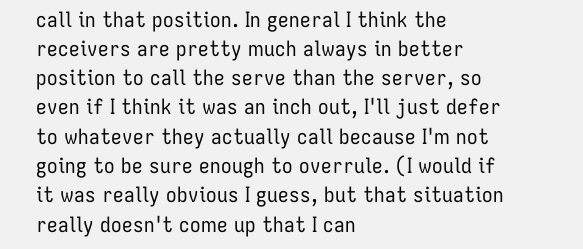call in that position. In general I think the receivers are pretty much always in better position to call the serve than the server, so even if I think it was an inch out, I'll just defer to whatever they actually call because I'm not going to be sure enough to overrule. (I would if it was really obvious I guess, but that situation really doesn't come up that I can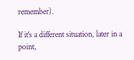remember).

If it's a different situation, later in a point,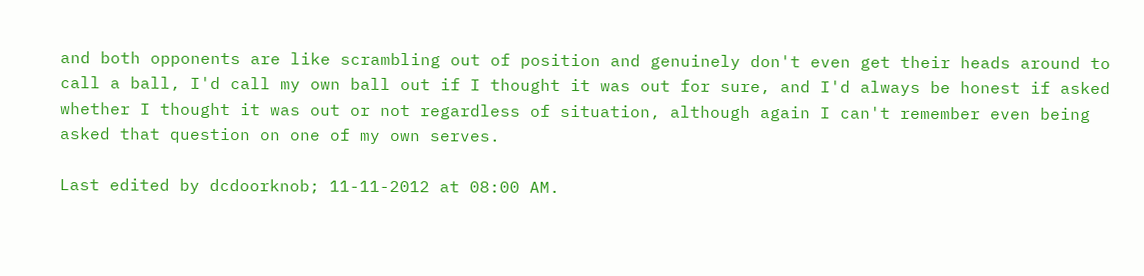and both opponents are like scrambling out of position and genuinely don't even get their heads around to call a ball, I'd call my own ball out if I thought it was out for sure, and I'd always be honest if asked whether I thought it was out or not regardless of situation, although again I can't remember even being asked that question on one of my own serves.

Last edited by dcdoorknob; 11-11-2012 at 08:00 AM.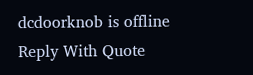dcdoorknob is offline   Reply With Quote